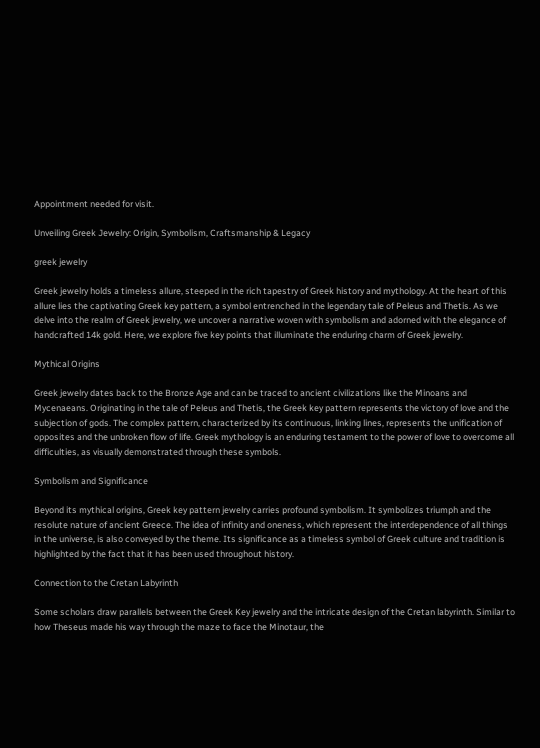Appointment needed for visit.

Unveiling Greek Jewelry: Origin, Symbolism, Craftsmanship & Legacy

greek jewelry

Greek jewelry holds a timeless allure, steeped in the rich tapestry of Greek history and mythology. At the heart of this allure lies the captivating Greek key pattern, a symbol entrenched in the legendary tale of Peleus and Thetis. As we delve into the realm of Greek jewelry, we uncover a narrative woven with symbolism and adorned with the elegance of handcrafted 14k gold. Here, we explore five key points that illuminate the enduring charm of Greek jewelry.

Mythical Origins

Greek jewelry dates back to the Bronze Age and can be traced to ancient civilizations like the Minoans and Mycenaeans. Originating in the tale of Peleus and Thetis, the Greek key pattern represents the victory of love and the subjection of gods. The complex pattern, characterized by its continuous, linking lines, represents the unification of opposites and the unbroken flow of life. Greek mythology is an enduring testament to the power of love to overcome all difficulties, as visually demonstrated through these symbols.

Symbolism and Significance

Beyond its mythical origins, Greek key pattern jewelry carries profound symbolism. It symbolizes triumph and the resolute nature of ancient Greece. The idea of infinity and oneness, which represent the interdependence of all things in the universe, is also conveyed by the theme. Its significance as a timeless symbol of Greek culture and tradition is highlighted by the fact that it has been used throughout history.

Connection to the Cretan Labyrinth

Some scholars draw parallels between the Greek Key jewelry and the intricate design of the Cretan labyrinth. Similar to how Theseus made his way through the maze to face the Minotaur, the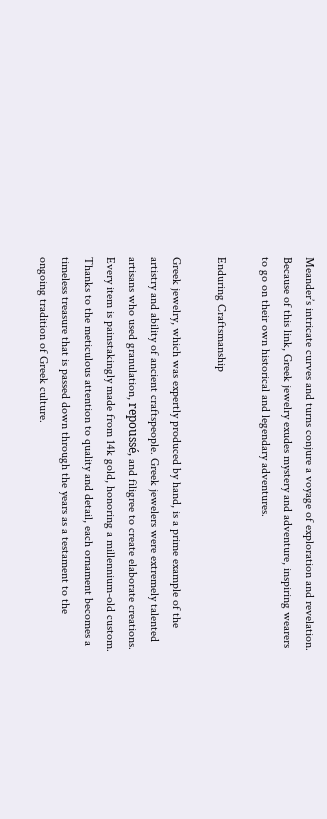Meander’s intricate curves and turns conjure a voyage of exploration and revelation. Because of this link, Greek jewelry exudes mystery and adventure, inspiring wearers to go on their own historical and legendary adventures.

Enduring Craftsmanship

Greek jewelry, which was expertly produced by hand, is a prime example of the artistry and ability of ancient craftspeople. Greek jewelers were extremely talented artisans who used granulation, repoussé, and filigree to create elaborate creations. Every item is painstakingly made from 14k gold, honoring a millennium-old custom. Thanks to the meticulous attention to quality and detail, each ornament becomes a timeless treasure that is passed down through the years as a testament to the ongoing tradition of Greek culture.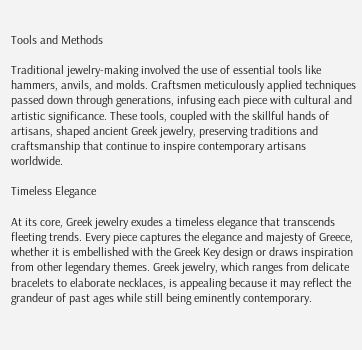Tools and Methods

Traditional jewelry-making involved the use of essential tools like hammers, anvils, and molds. Craftsmen meticulously applied techniques passed down through generations, infusing each piece with cultural and artistic significance. These tools, coupled with the skillful hands of artisans, shaped ancient Greek jewelry, preserving traditions and craftsmanship that continue to inspire contemporary artisans worldwide.

Timeless Elegance

At its core, Greek jewelry exudes a timeless elegance that transcends fleeting trends. Every piece captures the elegance and majesty of Greece, whether it is embellished with the Greek Key design or draws inspiration from other legendary themes. Greek jewelry, which ranges from delicate bracelets to elaborate necklaces, is appealing because it may reflect the grandeur of past ages while still being eminently contemporary.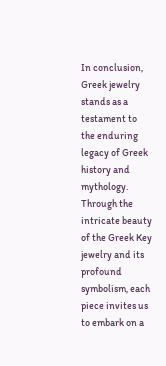In conclusion, Greek jewelry stands as a testament to the enduring legacy of Greek history and mythology. Through the intricate beauty of the Greek Key jewelry and its profound symbolism, each piece invites us to embark on a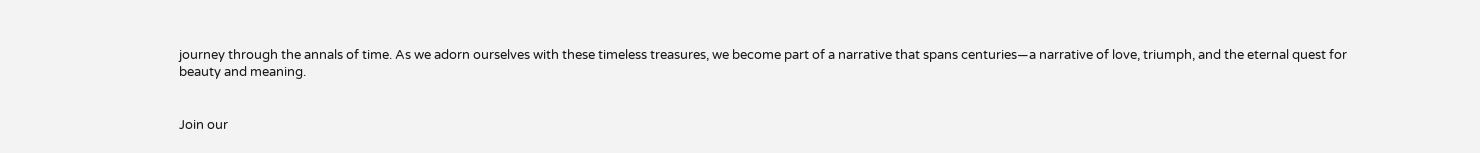journey through the annals of time. As we adorn ourselves with these timeless treasures, we become part of a narrative that spans centuries—a narrative of love, triumph, and the eternal quest for beauty and meaning.


Join our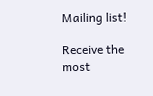Mailing list!

Receive the most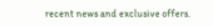recent news and exclusive offers.